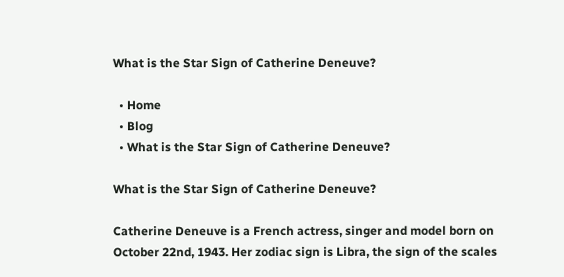What is the Star Sign of Catherine Deneuve?

  • Home
  • Blog
  • What is the Star Sign of Catherine Deneuve?

What is the Star Sign of Catherine Deneuve?

Catherine Deneuve is a French actress, singer and model born on October 22nd, 1943. Her zodiac sign is Libra, the sign of the scales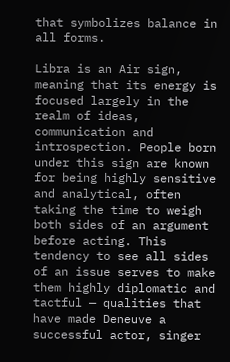that symbolizes balance in all forms.

Libra is an Air sign, meaning that its energy is focused largely in the realm of ideas, communication and introspection. People born under this sign are known for being highly sensitive and analytical, often taking the time to weigh both sides of an argument before acting. This tendency to see all sides of an issue serves to make them highly diplomatic and tactful — qualities that have made Deneuve a successful actor, singer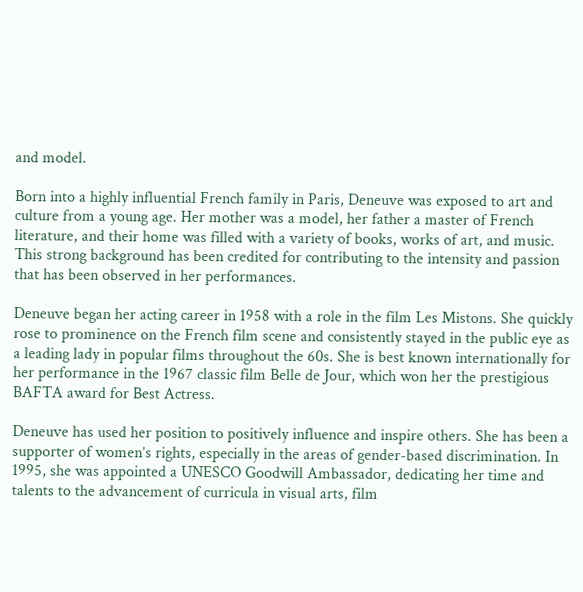and model.

Born into a highly influential French family in Paris, Deneuve was exposed to art and culture from a young age. Her mother was a model, her father a master of French literature, and their home was filled with a variety of books, works of art, and music. This strong background has been credited for contributing to the intensity and passion that has been observed in her performances.

Deneuve began her acting career in 1958 with a role in the film Les Mistons. She quickly rose to prominence on the French film scene and consistently stayed in the public eye as a leading lady in popular films throughout the 60s. She is best known internationally for her performance in the 1967 classic film Belle de Jour, which won her the prestigious BAFTA award for Best Actress.

Deneuve has used her position to positively influence and inspire others. She has been a supporter of women’s rights, especially in the areas of gender-based discrimination. In 1995, she was appointed a UNESCO Goodwill Ambassador, dedicating her time and talents to the advancement of curricula in visual arts, film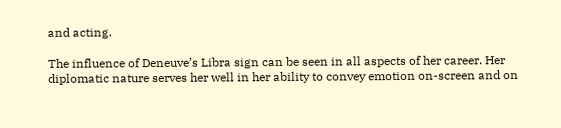and acting.

The influence of Deneuve’s Libra sign can be seen in all aspects of her career. Her diplomatic nature serves her well in her ability to convey emotion on-screen and on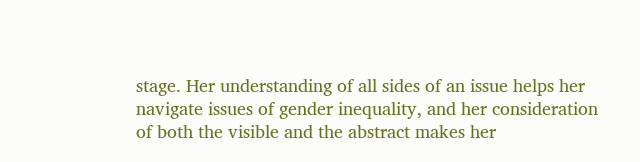stage. Her understanding of all sides of an issue helps her navigate issues of gender inequality, and her consideration of both the visible and the abstract makes her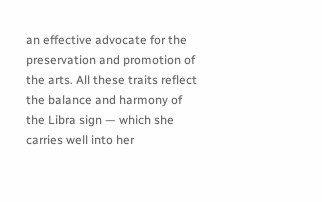an effective advocate for the preservation and promotion of the arts. All these traits reflect the balance and harmony of the Libra sign — which she carries well into her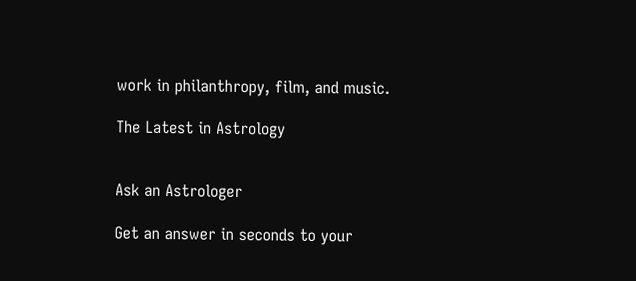work in philanthropy, film, and music.

The Latest in Astrology


Ask an Astrologer

Get an answer in seconds to your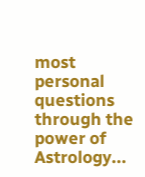most personal questions through the power of Astrology...